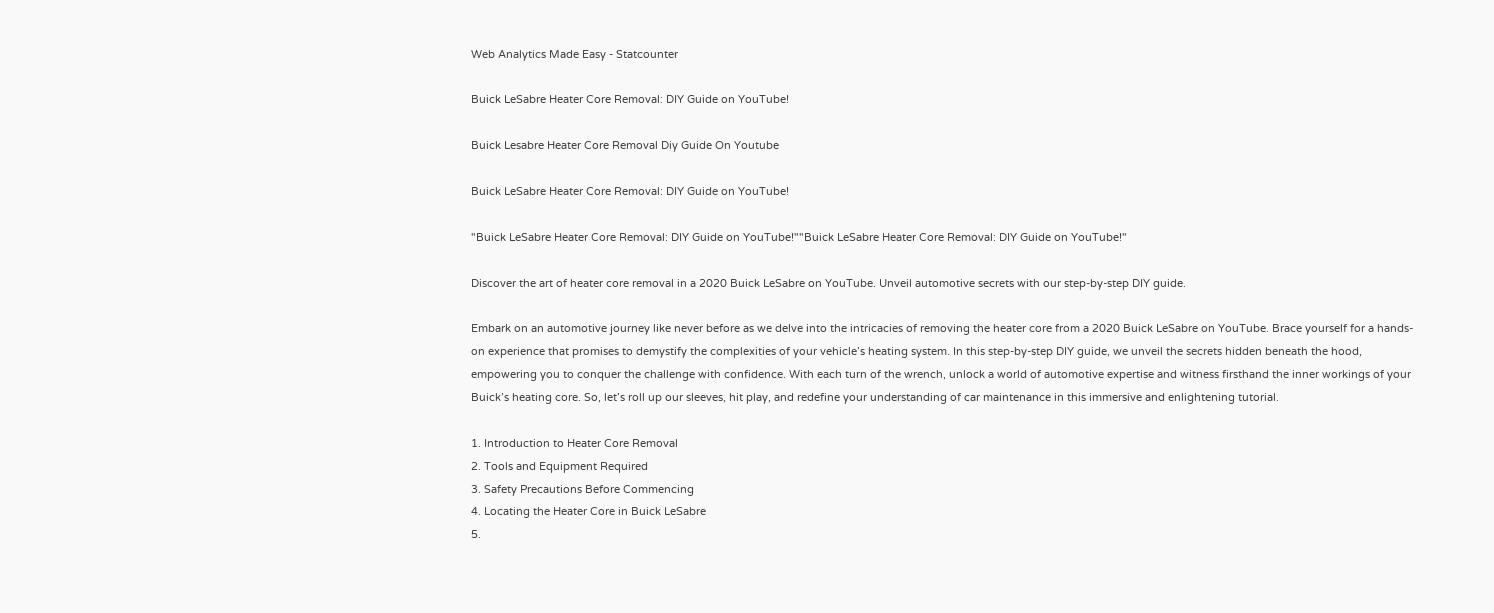Web Analytics Made Easy - Statcounter

Buick LeSabre Heater Core Removal: DIY Guide on YouTube!

Buick Lesabre Heater Core Removal Diy Guide On Youtube

Buick LeSabre Heater Core Removal: DIY Guide on YouTube!

"Buick LeSabre Heater Core Removal: DIY Guide on YouTube!""Buick LeSabre Heater Core Removal: DIY Guide on YouTube!"

Discover the art of heater core removal in a 2020 Buick LeSabre on YouTube. Unveil automotive secrets with our step-by-step DIY guide.

Embark on an automotive journey like never before as we delve into the intricacies of removing the heater core from a 2020 Buick LeSabre on YouTube. Brace yourself for a hands-on experience that promises to demystify the complexities of your vehicle’s heating system. In this step-by-step DIY guide, we unveil the secrets hidden beneath the hood, empowering you to conquer the challenge with confidence. With each turn of the wrench, unlock a world of automotive expertise and witness firsthand the inner workings of your Buick’s heating core. So, let’s roll up our sleeves, hit play, and redefine your understanding of car maintenance in this immersive and enlightening tutorial.

1. Introduction to Heater Core Removal
2. Tools and Equipment Required
3. Safety Precautions Before Commencing
4. Locating the Heater Core in Buick LeSabre
5.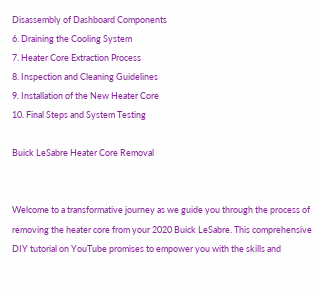Disassembly of Dashboard Components
6. Draining the Cooling System
7. Heater Core Extraction Process
8. Inspection and Cleaning Guidelines
9. Installation of the New Heater Core
10. Final Steps and System Testing

Buick LeSabre Heater Core Removal


Welcome to a transformative journey as we guide you through the process of removing the heater core from your 2020 Buick LeSabre. This comprehensive DIY tutorial on YouTube promises to empower you with the skills and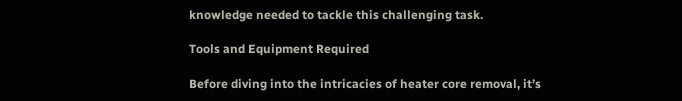knowledge needed to tackle this challenging task.

Tools and Equipment Required

Before diving into the intricacies of heater core removal, it’s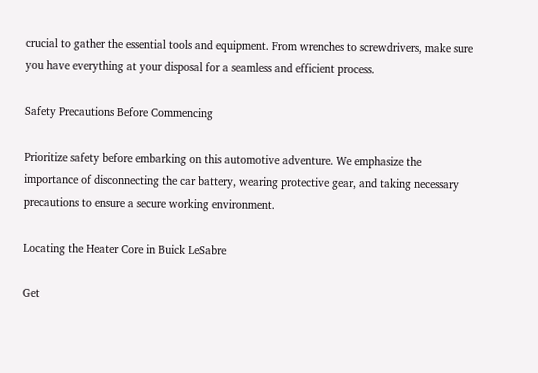crucial to gather the essential tools and equipment. From wrenches to screwdrivers, make sure you have everything at your disposal for a seamless and efficient process.

Safety Precautions Before Commencing

Prioritize safety before embarking on this automotive adventure. We emphasize the importance of disconnecting the car battery, wearing protective gear, and taking necessary precautions to ensure a secure working environment.

Locating the Heater Core in Buick LeSabre

Get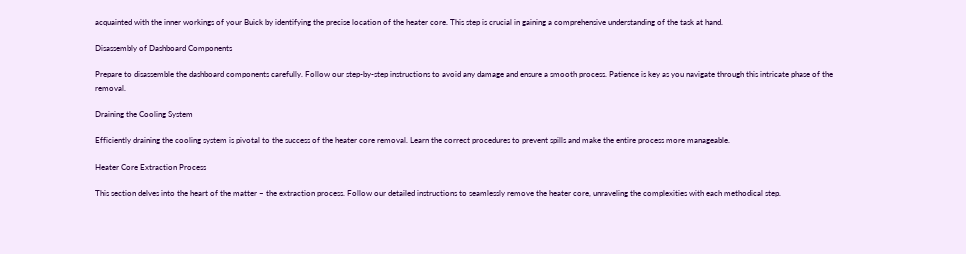acquainted with the inner workings of your Buick by identifying the precise location of the heater core. This step is crucial in gaining a comprehensive understanding of the task at hand.

Disassembly of Dashboard Components

Prepare to disassemble the dashboard components carefully. Follow our step-by-step instructions to avoid any damage and ensure a smooth process. Patience is key as you navigate through this intricate phase of the removal.

Draining the Cooling System

Efficiently draining the cooling system is pivotal to the success of the heater core removal. Learn the correct procedures to prevent spills and make the entire process more manageable.

Heater Core Extraction Process

This section delves into the heart of the matter – the extraction process. Follow our detailed instructions to seamlessly remove the heater core, unraveling the complexities with each methodical step.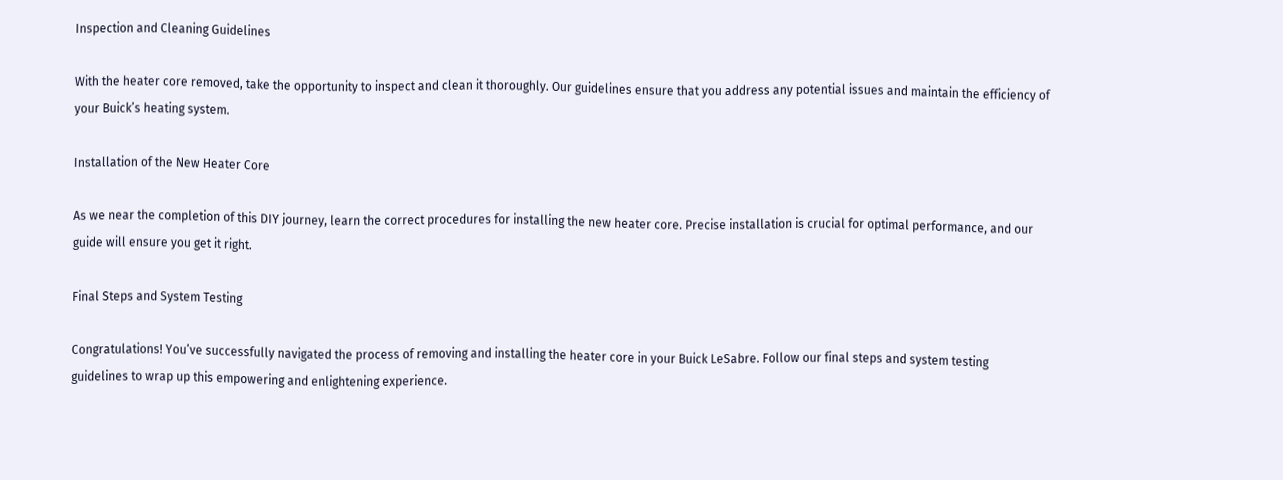Inspection and Cleaning Guidelines

With the heater core removed, take the opportunity to inspect and clean it thoroughly. Our guidelines ensure that you address any potential issues and maintain the efficiency of your Buick’s heating system.

Installation of the New Heater Core

As we near the completion of this DIY journey, learn the correct procedures for installing the new heater core. Precise installation is crucial for optimal performance, and our guide will ensure you get it right.

Final Steps and System Testing

Congratulations! You’ve successfully navigated the process of removing and installing the heater core in your Buick LeSabre. Follow our final steps and system testing guidelines to wrap up this empowering and enlightening experience.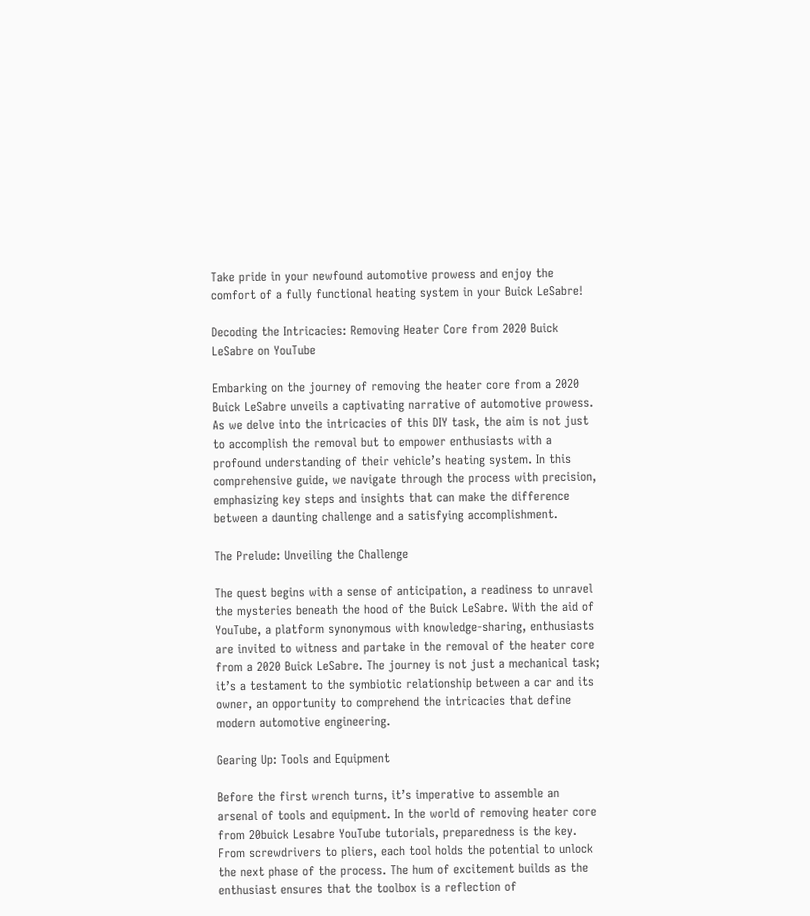Take pride in your newfound automotive prowess and enjoy the comfort of a fully functional heating system in your Buick LeSabre!

Decoding the Intricacies: Removing Heater Core from 2020 Buick LeSabre on YouTube

Embarking on the journey of removing the heater core from a 2020 Buick LeSabre unveils a captivating narrative of automotive prowess. As we delve into the intricacies of this DIY task, the aim is not just to accomplish the removal but to empower enthusiasts with a profound understanding of their vehicle’s heating system. In this comprehensive guide, we navigate through the process with precision, emphasizing key steps and insights that can make the difference between a daunting challenge and a satisfying accomplishment.

The Prelude: Unveiling the Challenge

The quest begins with a sense of anticipation, a readiness to unravel the mysteries beneath the hood of the Buick LeSabre. With the aid of YouTube, a platform synonymous with knowledge-sharing, enthusiasts are invited to witness and partake in the removal of the heater core from a 2020 Buick LeSabre. The journey is not just a mechanical task; it’s a testament to the symbiotic relationship between a car and its owner, an opportunity to comprehend the intricacies that define modern automotive engineering.

Gearing Up: Tools and Equipment

Before the first wrench turns, it’s imperative to assemble an arsenal of tools and equipment. In the world of removing heater core from 20buick Lesabre YouTube tutorials, preparedness is the key. From screwdrivers to pliers, each tool holds the potential to unlock the next phase of the process. The hum of excitement builds as the enthusiast ensures that the toolbox is a reflection of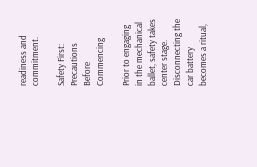readiness and commitment.

Safety First: Precautions Before Commencing

Prior to engaging in the mechanical ballet, safety takes center stage. Disconnecting the car battery becomes a ritual,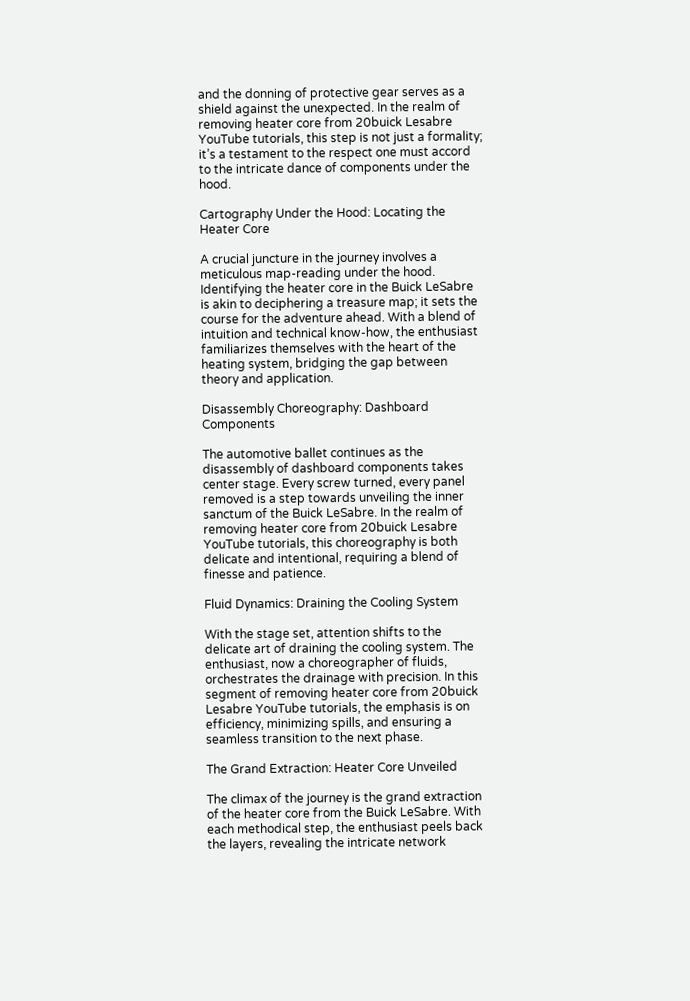and the donning of protective gear serves as a shield against the unexpected. In the realm of removing heater core from 20buick Lesabre YouTube tutorials, this step is not just a formality; it’s a testament to the respect one must accord to the intricate dance of components under the hood.

Cartography Under the Hood: Locating the Heater Core

A crucial juncture in the journey involves a meticulous map-reading under the hood. Identifying the heater core in the Buick LeSabre is akin to deciphering a treasure map; it sets the course for the adventure ahead. With a blend of intuition and technical know-how, the enthusiast familiarizes themselves with the heart of the heating system, bridging the gap between theory and application.

Disassembly Choreography: Dashboard Components

The automotive ballet continues as the disassembly of dashboard components takes center stage. Every screw turned, every panel removed is a step towards unveiling the inner sanctum of the Buick LeSabre. In the realm of removing heater core from 20buick Lesabre YouTube tutorials, this choreography is both delicate and intentional, requiring a blend of finesse and patience.

Fluid Dynamics: Draining the Cooling System

With the stage set, attention shifts to the delicate art of draining the cooling system. The enthusiast, now a choreographer of fluids, orchestrates the drainage with precision. In this segment of removing heater core from 20buick Lesabre YouTube tutorials, the emphasis is on efficiency, minimizing spills, and ensuring a seamless transition to the next phase.

The Grand Extraction: Heater Core Unveiled

The climax of the journey is the grand extraction of the heater core from the Buick LeSabre. With each methodical step, the enthusiast peels back the layers, revealing the intricate network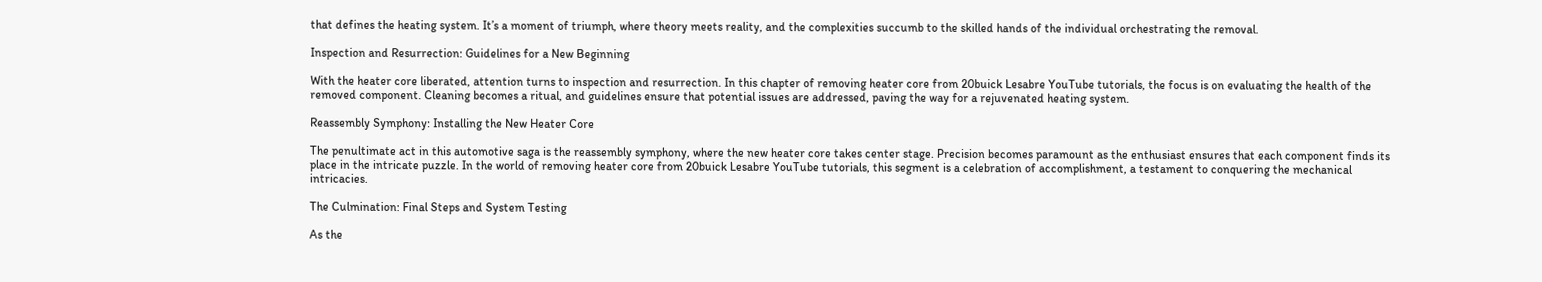that defines the heating system. It’s a moment of triumph, where theory meets reality, and the complexities succumb to the skilled hands of the individual orchestrating the removal.

Inspection and Resurrection: Guidelines for a New Beginning

With the heater core liberated, attention turns to inspection and resurrection. In this chapter of removing heater core from 20buick Lesabre YouTube tutorials, the focus is on evaluating the health of the removed component. Cleaning becomes a ritual, and guidelines ensure that potential issues are addressed, paving the way for a rejuvenated heating system.

Reassembly Symphony: Installing the New Heater Core

The penultimate act in this automotive saga is the reassembly symphony, where the new heater core takes center stage. Precision becomes paramount as the enthusiast ensures that each component finds its place in the intricate puzzle. In the world of removing heater core from 20buick Lesabre YouTube tutorials, this segment is a celebration of accomplishment, a testament to conquering the mechanical intricacies.

The Culmination: Final Steps and System Testing

As the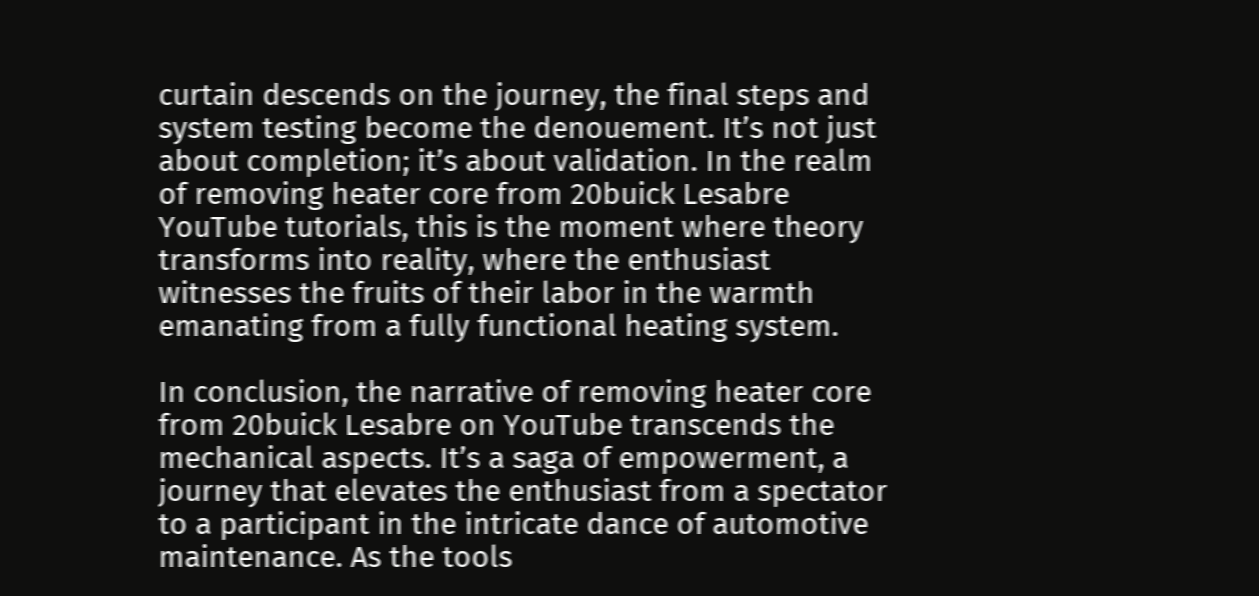curtain descends on the journey, the final steps and system testing become the denouement. It’s not just about completion; it’s about validation. In the realm of removing heater core from 20buick Lesabre YouTube tutorials, this is the moment where theory transforms into reality, where the enthusiast witnesses the fruits of their labor in the warmth emanating from a fully functional heating system.

In conclusion, the narrative of removing heater core from 20buick Lesabre on YouTube transcends the mechanical aspects. It’s a saga of empowerment, a journey that elevates the enthusiast from a spectator to a participant in the intricate dance of automotive maintenance. As the tools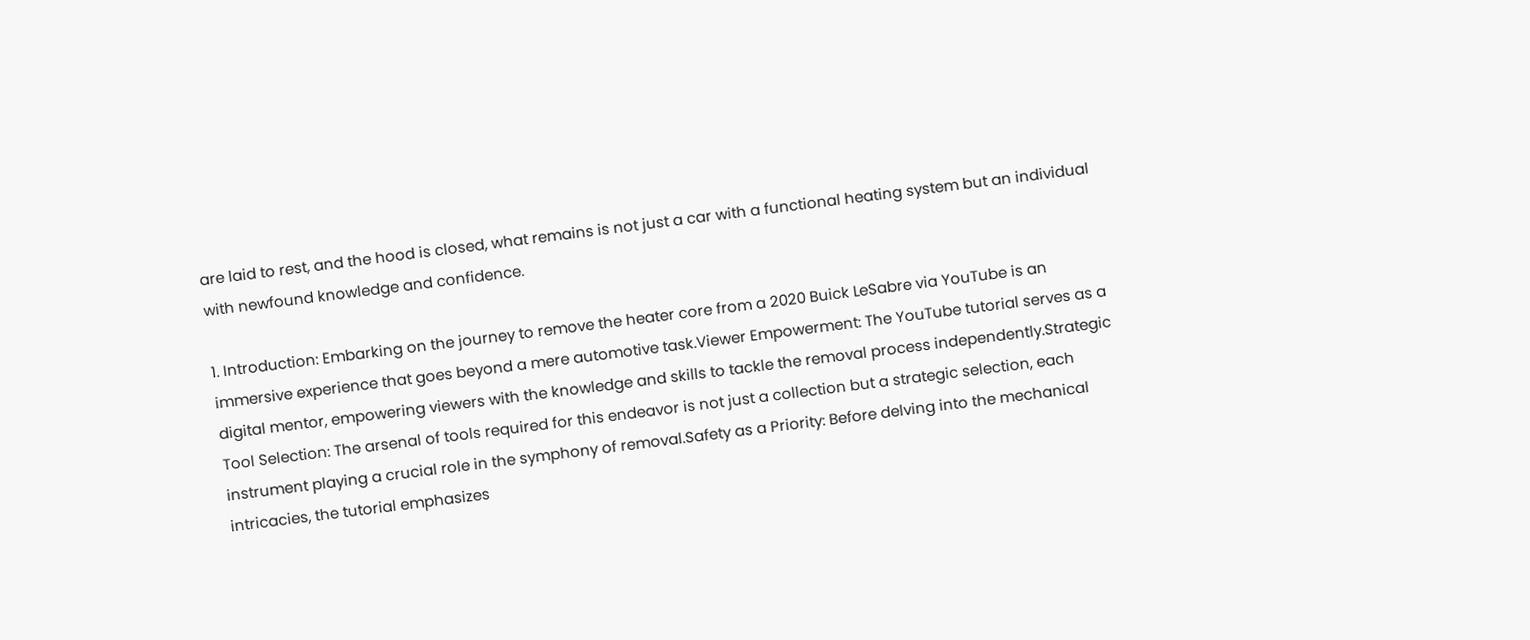are laid to rest, and the hood is closed, what remains is not just a car with a functional heating system but an individual with newfound knowledge and confidence.

1. Introduction: Embarking on the journey to remove the heater core from a 2020 Buick LeSabre via YouTube is an immersive experience that goes beyond a mere automotive task.Viewer Empowerment: The YouTube tutorial serves as a digital mentor, empowering viewers with the knowledge and skills to tackle the removal process independently.Strategic Tool Selection: The arsenal of tools required for this endeavor is not just a collection but a strategic selection, each instrument playing a crucial role in the symphony of removal.Safety as a Priority: Before delving into the mechanical intricacies, the tutorial emphasizes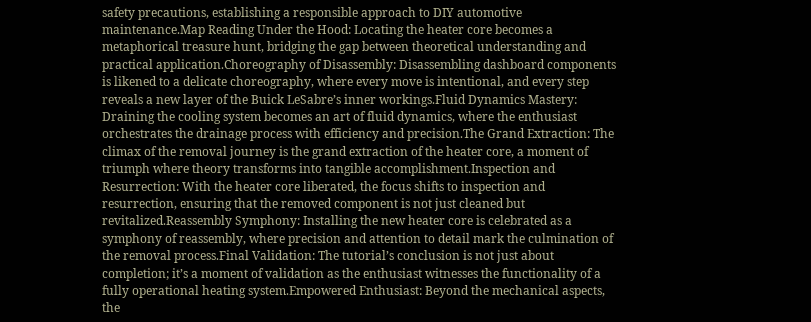safety precautions, establishing a responsible approach to DIY automotive maintenance.Map Reading Under the Hood: Locating the heater core becomes a metaphorical treasure hunt, bridging the gap between theoretical understanding and practical application.Choreography of Disassembly: Disassembling dashboard components is likened to a delicate choreography, where every move is intentional, and every step reveals a new layer of the Buick LeSabre’s inner workings.Fluid Dynamics Mastery: Draining the cooling system becomes an art of fluid dynamics, where the enthusiast orchestrates the drainage process with efficiency and precision.The Grand Extraction: The climax of the removal journey is the grand extraction of the heater core, a moment of triumph where theory transforms into tangible accomplishment.Inspection and Resurrection: With the heater core liberated, the focus shifts to inspection and resurrection, ensuring that the removed component is not just cleaned but revitalized.Reassembly Symphony: Installing the new heater core is celebrated as a symphony of reassembly, where precision and attention to detail mark the culmination of the removal process.Final Validation: The tutorial’s conclusion is not just about completion; it’s a moment of validation as the enthusiast witnesses the functionality of a fully operational heating system.Empowered Enthusiast: Beyond the mechanical aspects, the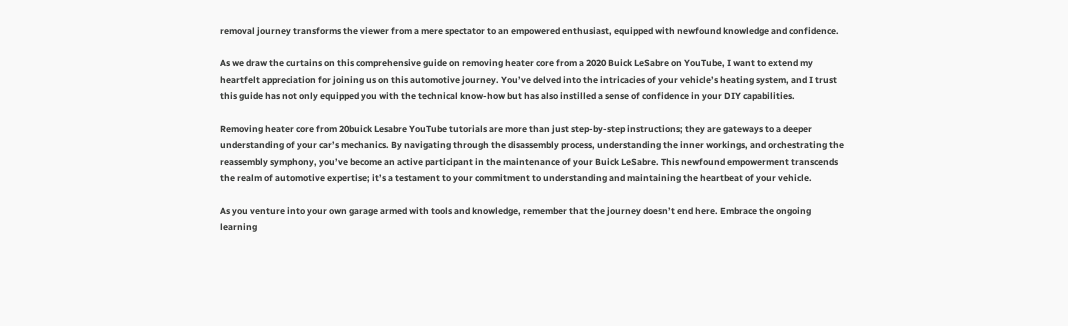removal journey transforms the viewer from a mere spectator to an empowered enthusiast, equipped with newfound knowledge and confidence.

As we draw the curtains on this comprehensive guide on removing heater core from a 2020 Buick LeSabre on YouTube, I want to extend my heartfelt appreciation for joining us on this automotive journey. You’ve delved into the intricacies of your vehicle’s heating system, and I trust this guide has not only equipped you with the technical know-how but has also instilled a sense of confidence in your DIY capabilities.

Removing heater core from 20buick Lesabre YouTube tutorials are more than just step-by-step instructions; they are gateways to a deeper understanding of your car’s mechanics. By navigating through the disassembly process, understanding the inner workings, and orchestrating the reassembly symphony, you’ve become an active participant in the maintenance of your Buick LeSabre. This newfound empowerment transcends the realm of automotive expertise; it’s a testament to your commitment to understanding and maintaining the heartbeat of your vehicle.

As you venture into your own garage armed with tools and knowledge, remember that the journey doesn’t end here. Embrace the ongoing learning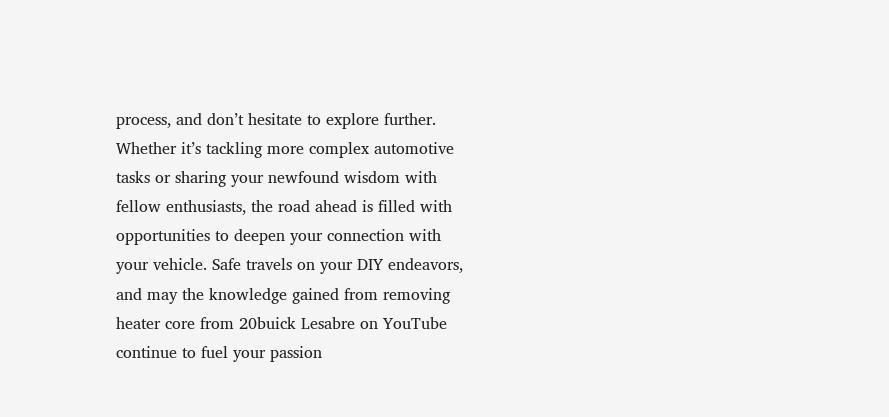process, and don’t hesitate to explore further. Whether it’s tackling more complex automotive tasks or sharing your newfound wisdom with fellow enthusiasts, the road ahead is filled with opportunities to deepen your connection with your vehicle. Safe travels on your DIY endeavors, and may the knowledge gained from removing heater core from 20buick Lesabre on YouTube continue to fuel your passion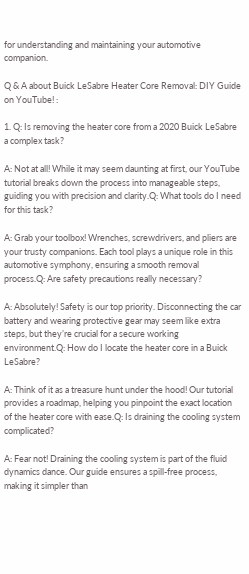for understanding and maintaining your automotive companion.

Q & A about Buick LeSabre Heater Core Removal: DIY Guide on YouTube! :

1. Q: Is removing the heater core from a 2020 Buick LeSabre a complex task?

A: Not at all! While it may seem daunting at first, our YouTube tutorial breaks down the process into manageable steps, guiding you with precision and clarity.Q: What tools do I need for this task?

A: Grab your toolbox! Wrenches, screwdrivers, and pliers are your trusty companions. Each tool plays a unique role in this automotive symphony, ensuring a smooth removal process.Q: Are safety precautions really necessary?

A: Absolutely! Safety is our top priority. Disconnecting the car battery and wearing protective gear may seem like extra steps, but they’re crucial for a secure working environment.Q: How do I locate the heater core in a Buick LeSabre?

A: Think of it as a treasure hunt under the hood! Our tutorial provides a roadmap, helping you pinpoint the exact location of the heater core with ease.Q: Is draining the cooling system complicated?

A: Fear not! Draining the cooling system is part of the fluid dynamics dance. Our guide ensures a spill-free process, making it simpler than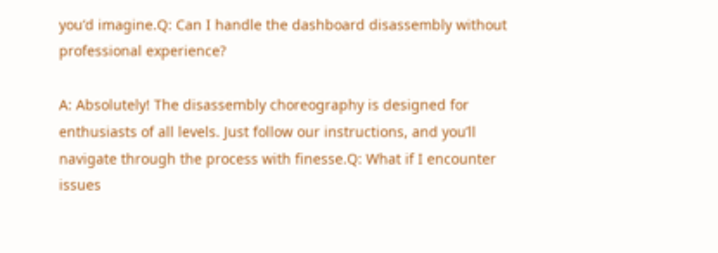you’d imagine.Q: Can I handle the dashboard disassembly without professional experience?

A: Absolutely! The disassembly choreography is designed for enthusiasts of all levels. Just follow our instructions, and you’ll navigate through the process with finesse.Q: What if I encounter issues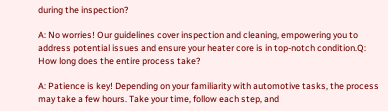during the inspection?

A: No worries! Our guidelines cover inspection and cleaning, empowering you to address potential issues and ensure your heater core is in top-notch condition.Q: How long does the entire process take?

A: Patience is key! Depending on your familiarity with automotive tasks, the process may take a few hours. Take your time, follow each step, and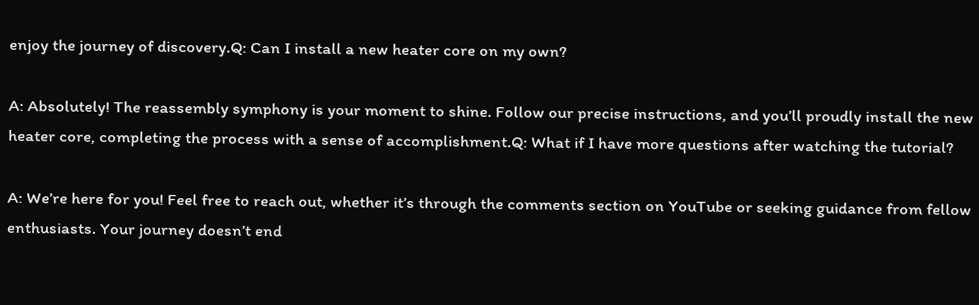enjoy the journey of discovery.Q: Can I install a new heater core on my own?

A: Absolutely! The reassembly symphony is your moment to shine. Follow our precise instructions, and you’ll proudly install the new heater core, completing the process with a sense of accomplishment.Q: What if I have more questions after watching the tutorial?

A: We’re here for you! Feel free to reach out, whether it’s through the comments section on YouTube or seeking guidance from fellow enthusiasts. Your journey doesn’t end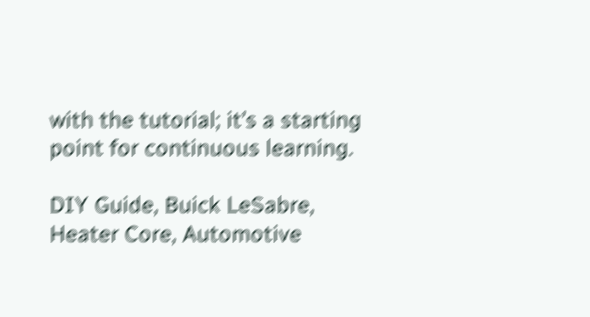with the tutorial; it’s a starting point for continuous learning.

DIY Guide, Buick LeSabre, Heater Core, Automotive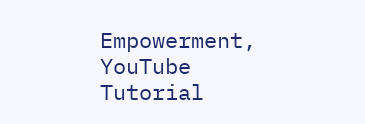Empowerment, YouTube Tutorial